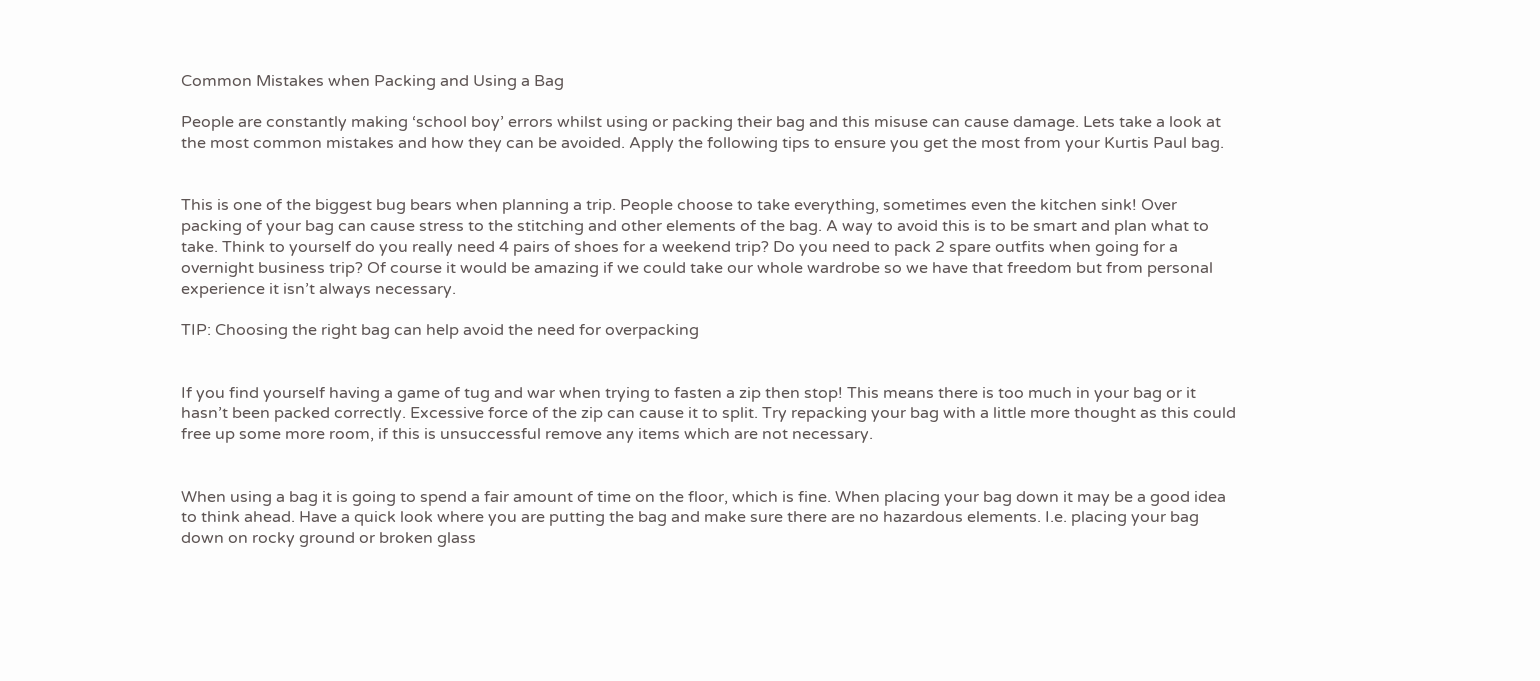Common Mistakes when Packing and Using a Bag

People are constantly making ‘school boy’ errors whilst using or packing their bag and this misuse can cause damage. Lets take a look at the most common mistakes and how they can be avoided. Apply the following tips to ensure you get the most from your Kurtis Paul bag.


This is one of the biggest bug bears when planning a trip. People choose to take everything, sometimes even the kitchen sink! Over packing of your bag can cause stress to the stitching and other elements of the bag. A way to avoid this is to be smart and plan what to take. Think to yourself do you really need 4 pairs of shoes for a weekend trip? Do you need to pack 2 spare outfits when going for a overnight business trip? Of course it would be amazing if we could take our whole wardrobe so we have that freedom but from personal experience it isn’t always necessary.

TIP: Choosing the right bag can help avoid the need for overpacking


If you find yourself having a game of tug and war when trying to fasten a zip then stop! This means there is too much in your bag or it hasn’t been packed correctly. Excessive force of the zip can cause it to split. Try repacking your bag with a little more thought as this could free up some more room, if this is unsuccessful remove any items which are not necessary.


When using a bag it is going to spend a fair amount of time on the floor, which is fine. When placing your bag down it may be a good idea to think ahead. Have a quick look where you are putting the bag and make sure there are no hazardous elements. I.e. placing your bag down on rocky ground or broken glass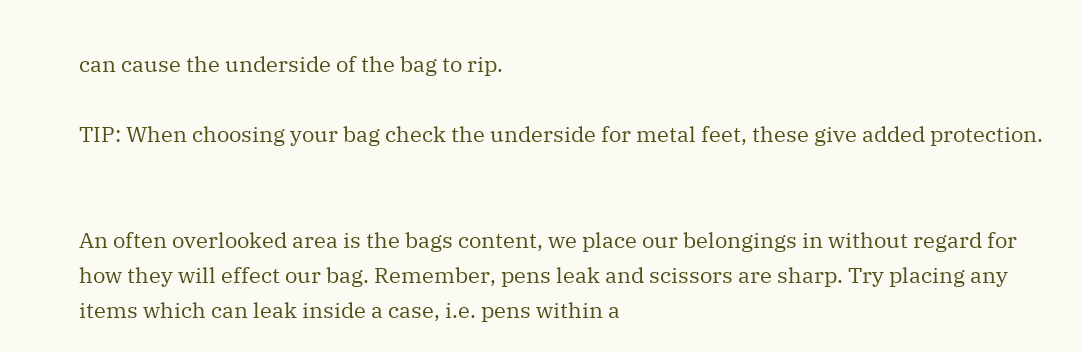can cause the underside of the bag to rip.

TIP: When choosing your bag check the underside for metal feet, these give added protection.


An often overlooked area is the bags content, we place our belongings in without regard for how they will effect our bag. Remember, pens leak and scissors are sharp. Try placing any items which can leak inside a case, i.e. pens within a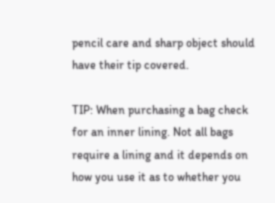pencil care and sharp object should have their tip covered.

TIP: When purchasing a bag check for an inner lining. Not all bags require a lining and it depends on how you use it as to whether you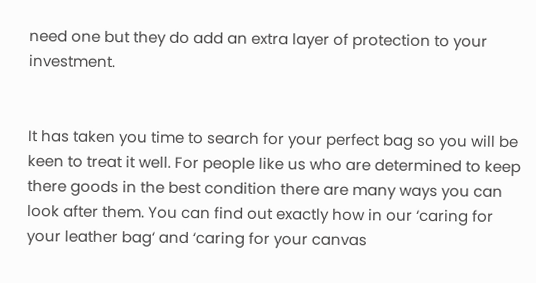need one but they do add an extra layer of protection to your investment.


It has taken you time to search for your perfect bag so you will be keen to treat it well. For people like us who are determined to keep there goods in the best condition there are many ways you can look after them. You can find out exactly how in our ‘caring for your leather bag‘ and ‘caring for your canvas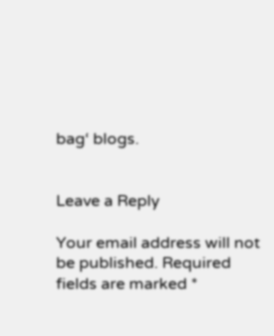bag‘ blogs.


Leave a Reply

Your email address will not be published. Required fields are marked *